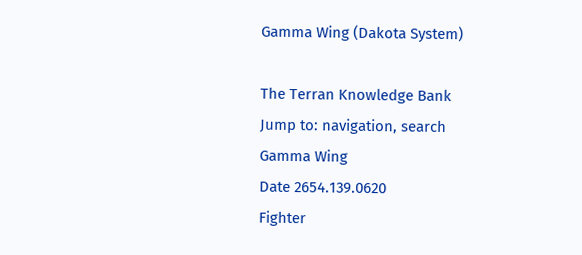Gamma Wing (Dakota System)

The Terran Knowledge Bank
Jump to: navigation, search
Gamma Wing
Date 2654.139.0620
Fighter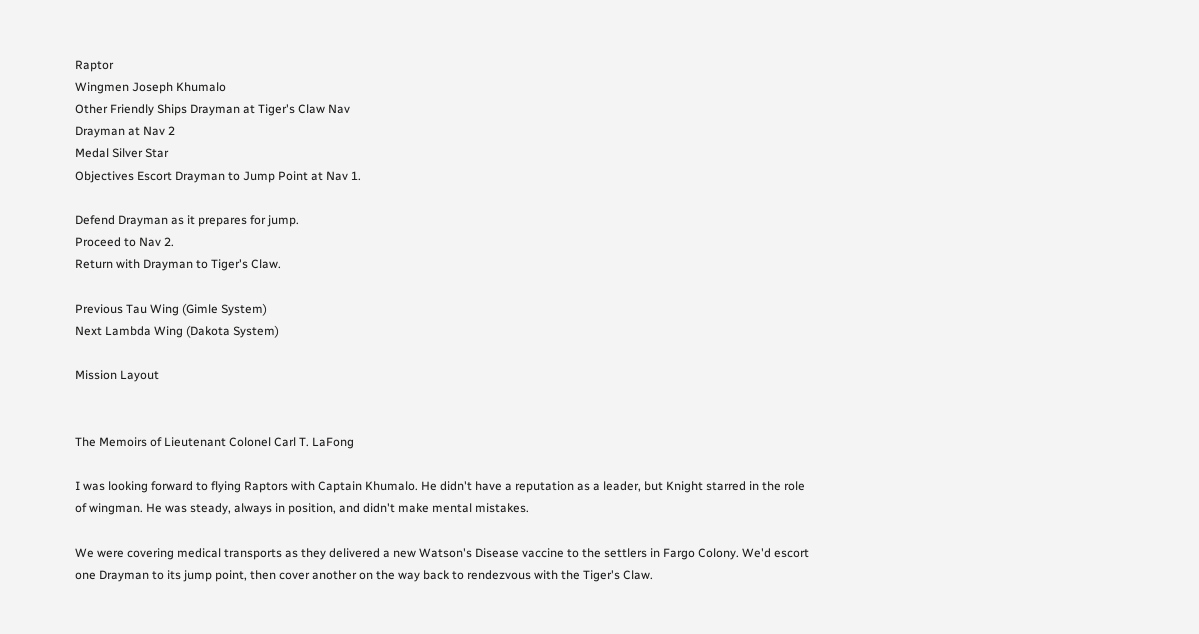Raptor
Wingmen Joseph Khumalo
Other Friendly Ships Drayman at Tiger's Claw Nav
Drayman at Nav 2
Medal Silver Star
Objectives Escort Drayman to Jump Point at Nav 1.

Defend Drayman as it prepares for jump.
Proceed to Nav 2.
Return with Drayman to Tiger's Claw.

Previous Tau Wing (Gimle System)
Next Lambda Wing (Dakota System)

Mission Layout


The Memoirs of Lieutenant Colonel Carl T. LaFong

I was looking forward to flying Raptors with Captain Khumalo. He didn't have a reputation as a leader, but Knight starred in the role of wingman. He was steady, always in position, and didn't make mental mistakes.

We were covering medical transports as they delivered a new Watson's Disease vaccine to the settlers in Fargo Colony. We'd escort one Drayman to its jump point, then cover another on the way back to rendezvous with the Tiger's Claw.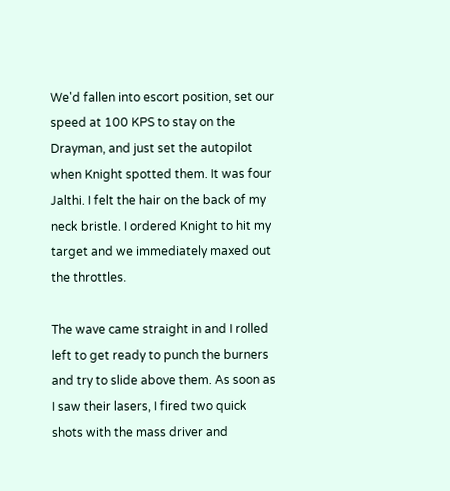We'd fallen into escort position, set our speed at 100 KPS to stay on the Drayman, and just set the autopilot when Knight spotted them. It was four Jalthi. I felt the hair on the back of my neck bristle. I ordered Knight to hit my target and we immediately maxed out the throttles.

The wave came straight in and I rolled left to get ready to punch the burners and try to slide above them. As soon as I saw their lasers, I fired two quick shots with the mass driver and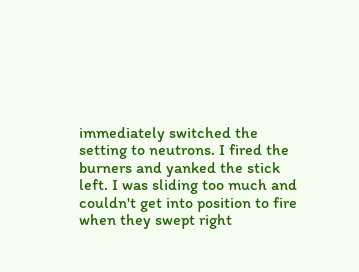immediately switched the setting to neutrons. I fired the burners and yanked the stick left. I was sliding too much and couldn't get into position to fire when they swept right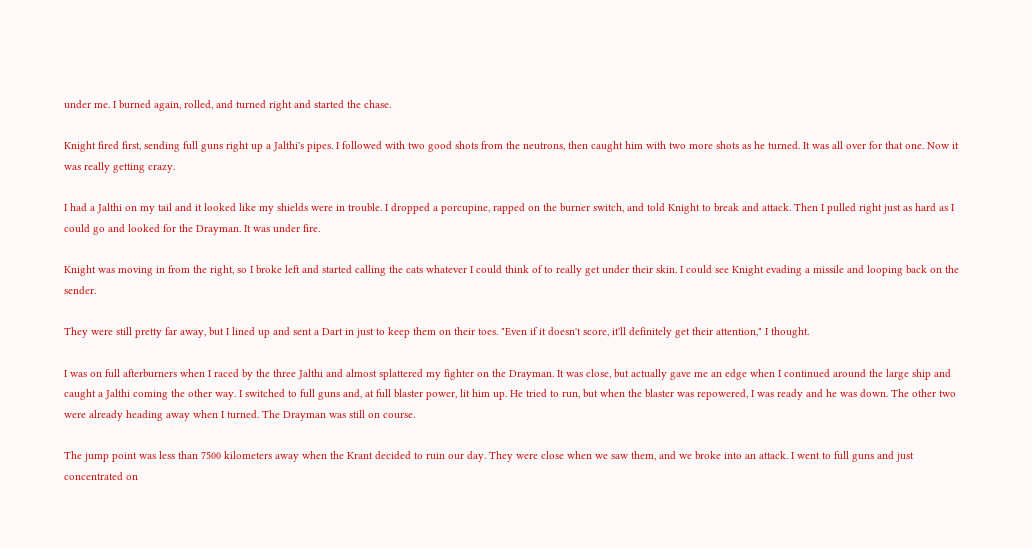under me. I burned again, rolled, and turned right and started the chase.

Knight fired first, sending full guns right up a Jalthi's pipes. I followed with two good shots from the neutrons, then caught him with two more shots as he turned. It was all over for that one. Now it was really getting crazy.

I had a Jalthi on my tail and it looked like my shields were in trouble. I dropped a porcupine, rapped on the burner switch, and told Knight to break and attack. Then I pulled right just as hard as I could go and looked for the Drayman. It was under fire.

Knight was moving in from the right, so I broke left and started calling the cats whatever I could think of to really get under their skin. I could see Knight evading a missile and looping back on the sender.

They were still pretty far away, but I lined up and sent a Dart in just to keep them on their toes. "Even if it doesn't score, it'll definitely get their attention," I thought.

I was on full afterburners when I raced by the three Jalthi and almost splattered my fighter on the Drayman. It was close, but actually gave me an edge when I continued around the large ship and caught a Jalthi coming the other way. I switched to full guns and, at full blaster power, lit him up. He tried to run, but when the blaster was repowered, I was ready and he was down. The other two were already heading away when I turned. The Drayman was still on course.

The jump point was less than 7500 kilometers away when the Krant decided to ruin our day. They were close when we saw them, and we broke into an attack. I went to full guns and just concentrated on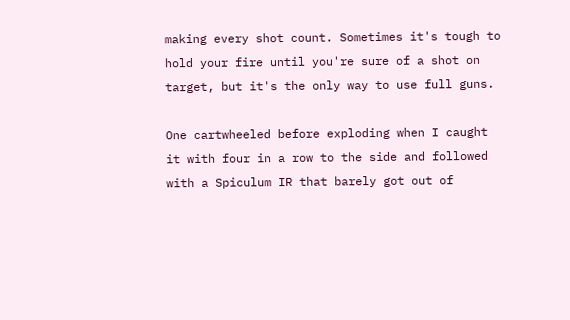making every shot count. Sometimes it's tough to hold your fire until you're sure of a shot on target, but it's the only way to use full guns.

One cartwheeled before exploding when I caught it with four in a row to the side and followed with a Spiculum IR that barely got out of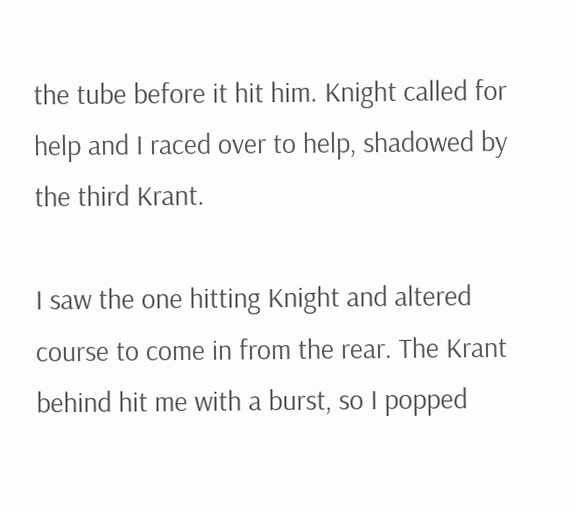the tube before it hit him. Knight called for help and I raced over to help, shadowed by the third Krant.

I saw the one hitting Knight and altered course to come in from the rear. The Krant behind hit me with a burst, so I popped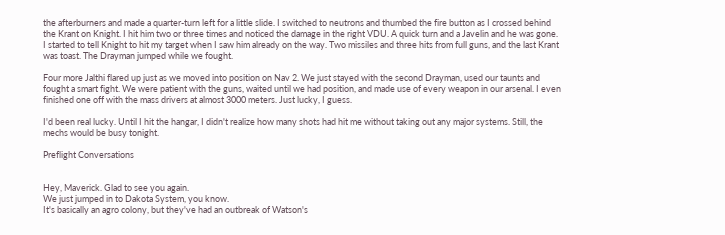the afterburners and made a quarter-turn left for a little slide. I switched to neutrons and thumbed the fire button as I crossed behind the Krant on Knight. I hit him two or three times and noticed the damage in the right VDU. A quick turn and a Javelin and he was gone. I started to tell Knight to hit my target when I saw him already on the way. Two missiles and three hits from full guns, and the last Krant was toast. The Drayman jumped while we fought.

Four more Jalthi flared up just as we moved into position on Nav 2. We just stayed with the second Drayman, used our taunts and fought a smart fight. We were patient with the guns, waited until we had position, and made use of every weapon in our arsenal. I even finished one off with the mass drivers at almost 3000 meters. Just lucky, I guess.

I'd been real lucky. Until I hit the hangar, I didn't realize how many shots had hit me without taking out any major systems. Still, the mechs would be busy tonight.

Preflight Conversations


Hey, Maverick. Glad to see you again.
We just jumped in to Dakota System, you know.
It's basically an agro colony, but they've had an outbreak of Watson's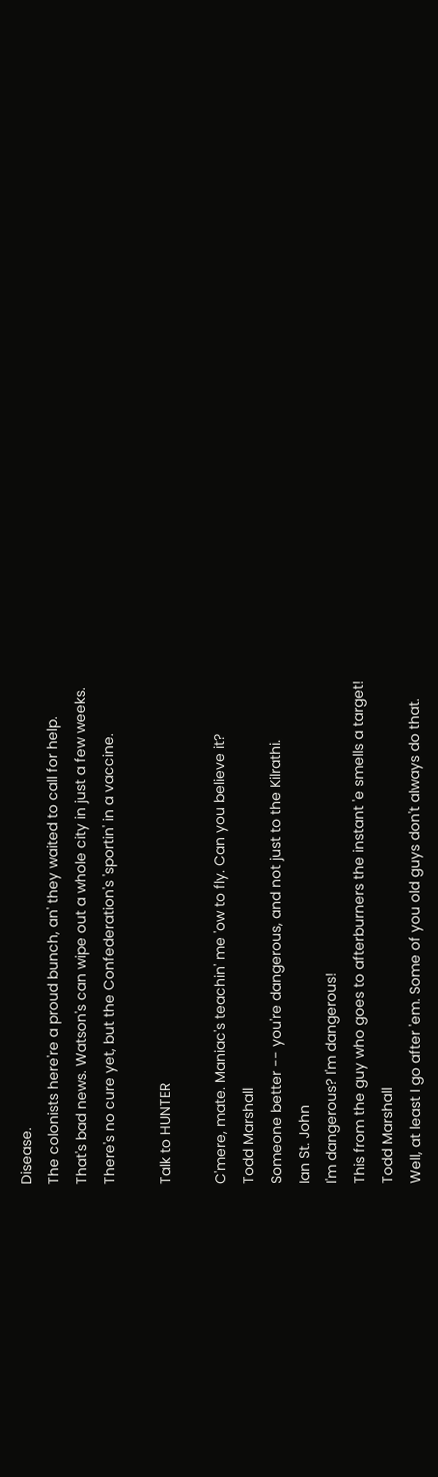Disease.
The colonists here're a proud bunch, an' they waited to call for help.
That's bad news. Watson's can wipe out a whole city in just a few weeks.
There's no cure yet, but the Confederation's 'sportin' in a vaccine.

Talk to HUNTER

C'mere, mate. Maniac's teachin' me 'ow to fly. Can you believe it?
Todd Marshall
Someone better -- you're dangerous, and not just to the Kilrathi.
Ian St. John
I'm dangerous? I'm dangerous!
This from the guy who goes to afterburners the instant 'e smells a target!
Todd Marshall
Well, at least I go after 'em. Some of you old guys don't always do that.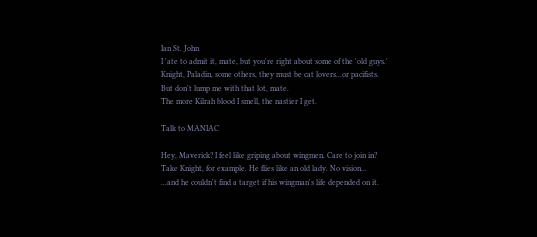Ian St. John
I 'ate to admit it, mate, but you're right about some of the 'old guys.'
Knight, Paladin, some others, they must be cat lovers...or pacifists.
But don't lump me with that lot, mate.
The more Kilrah blood I smell, the nastier I get.

Talk to MANIAC

Hey, Maverick? I feel like griping about wingmen. Care to join in?
Take Knight, for example. He flies like an old lady. No vision...
...and he couldn't find a target if his wingman's life depended on it.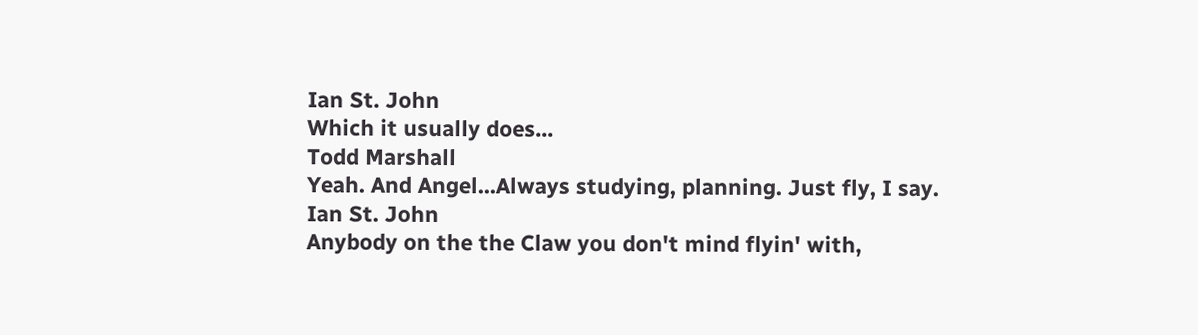Ian St. John
Which it usually does...
Todd Marshall
Yeah. And Angel...Always studying, planning. Just fly, I say.
Ian St. John
Anybody on the the Claw you don't mind flyin' with,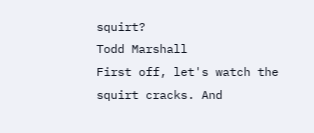squirt?
Todd Marshall
First off, let's watch the squirt cracks. And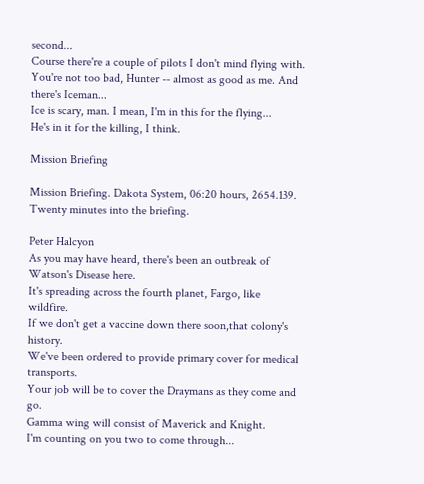second...
Course there're a couple of pilots I don't mind flying with.
You're not too bad, Hunter -- almost as good as me. And there's Iceman...
Ice is scary, man. I mean, I'm in this for the flying...
He's in it for the killing, I think.

Mission Briefing

Mission Briefing. Dakota System, 06:20 hours, 2654.139. Twenty minutes into the briefing.

Peter Halcyon
As you may have heard, there's been an outbreak of Watson's Disease here.
It's spreading across the fourth planet, Fargo, like wildfire.
If we don't get a vaccine down there soon,that colony's history.
We've been ordered to provide primary cover for medical transports.
Your job will be to cover the Draymans as they come and go.
Gamma wing will consist of Maverick and Knight.
I'm counting on you two to come through...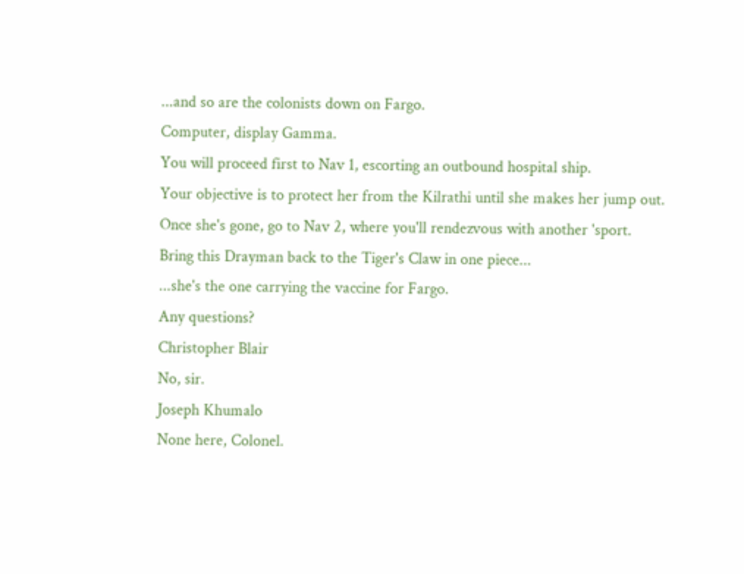...and so are the colonists down on Fargo.
Computer, display Gamma.
You will proceed first to Nav 1, escorting an outbound hospital ship.
Your objective is to protect her from the Kilrathi until she makes her jump out.
Once she's gone, go to Nav 2, where you'll rendezvous with another 'sport.
Bring this Drayman back to the Tiger's Claw in one piece...
...she's the one carrying the vaccine for Fargo.
Any questions?
Christopher Blair
No, sir.
Joseph Khumalo
None here, Colonel.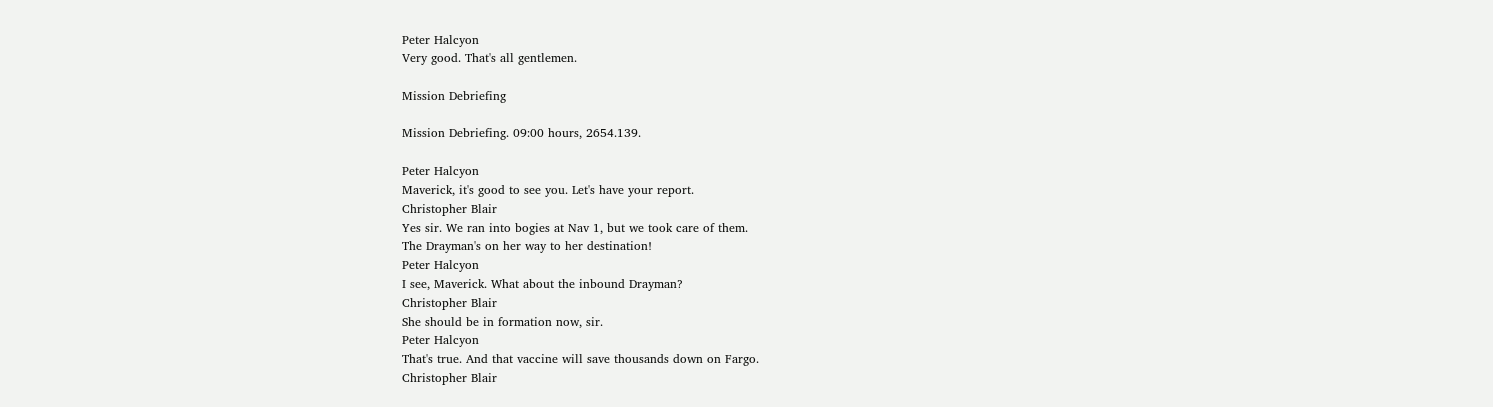Peter Halcyon
Very good. That's all gentlemen.

Mission Debriefing

Mission Debriefing. 09:00 hours, 2654.139.

Peter Halcyon
Maverick, it's good to see you. Let's have your report.
Christopher Blair
Yes sir. We ran into bogies at Nav 1, but we took care of them.
The Drayman's on her way to her destination!
Peter Halcyon
I see, Maverick. What about the inbound Drayman?
Christopher Blair
She should be in formation now, sir.
Peter Halcyon
That's true. And that vaccine will save thousands down on Fargo.
Christopher Blair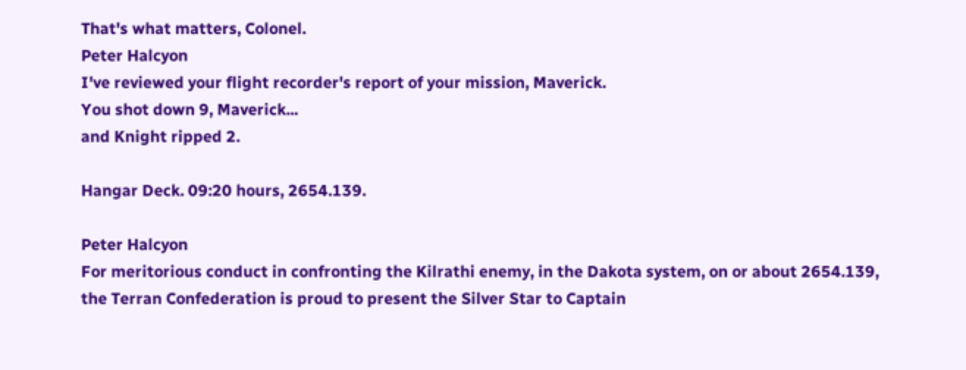That's what matters, Colonel.
Peter Halcyon
I've reviewed your flight recorder's report of your mission, Maverick.
You shot down 9, Maverick...
and Knight ripped 2.

Hangar Deck. 09:20 hours, 2654.139.

Peter Halcyon
For meritorious conduct in confronting the Kilrathi enemy, in the Dakota system, on or about 2654.139,
the Terran Confederation is proud to present the Silver Star to Captain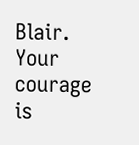Blair.
Your courage is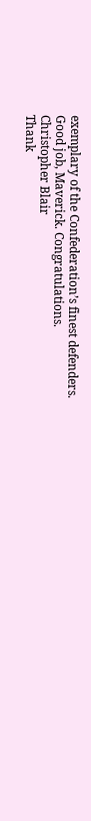exemplary of the Confederation’s finest defenders.
Good job, Maverick. Congratulations.
Christopher Blair
Thank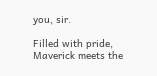you, sir.

Filled with pride, Maverick meets the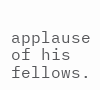applause of his fellows.